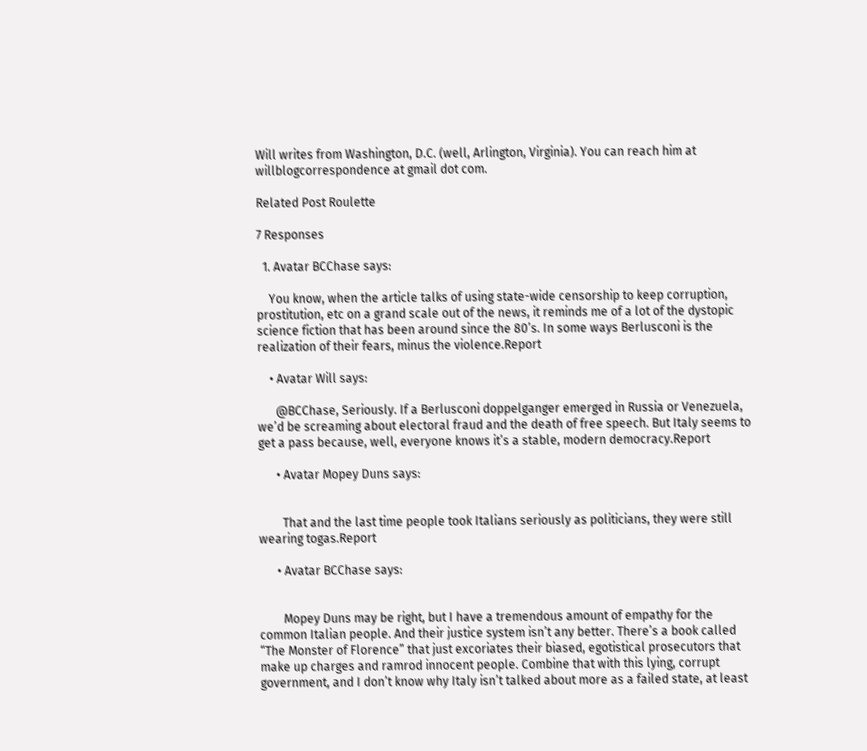Will writes from Washington, D.C. (well, Arlington, Virginia). You can reach him at willblogcorrespondence at gmail dot com.

Related Post Roulette

7 Responses

  1. Avatar BCChase says:

    You know, when the article talks of using state-wide censorship to keep corruption, prostitution, etc on a grand scale out of the news, it reminds me of a lot of the dystopic science fiction that has been around since the 80’s. In some ways Berlusconi is the realization of their fears, minus the violence.Report

    • Avatar Will says:

      @BCChase, Seriously. If a Berlusconi doppelganger emerged in Russia or Venezuela, we’d be screaming about electoral fraud and the death of free speech. But Italy seems to get a pass because, well, everyone knows it’s a stable, modern democracy.Report

      • Avatar Mopey Duns says:


        That and the last time people took Italians seriously as politicians, they were still wearing togas.Report

      • Avatar BCChase says:


        Mopey Duns may be right, but I have a tremendous amount of empathy for the common Italian people. And their justice system isn’t any better. There’s a book called “The Monster of Florence” that just excoriates their biased, egotistical prosecutors that make up charges and ramrod innocent people. Combine that with this lying, corrupt government, and I don’t know why Italy isn’t talked about more as a failed state, at least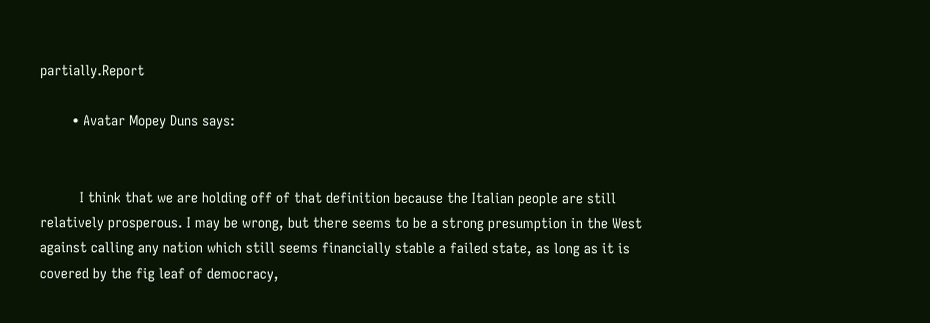partially.Report

        • Avatar Mopey Duns says:


          I think that we are holding off of that definition because the Italian people are still relatively prosperous. I may be wrong, but there seems to be a strong presumption in the West against calling any nation which still seems financially stable a failed state, as long as it is covered by the fig leaf of democracy,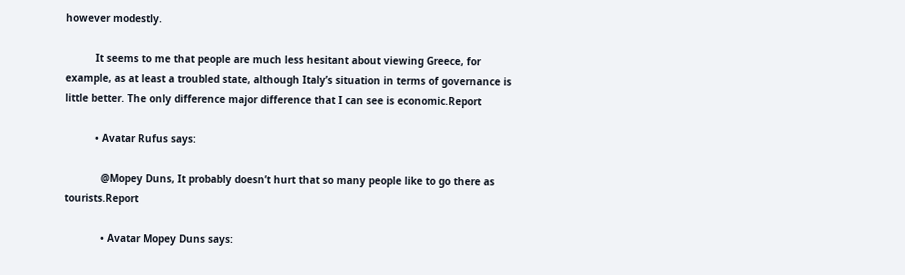however modestly.

          It seems to me that people are much less hesitant about viewing Greece, for example, as at least a troubled state, although Italy’s situation in terms of governance is little better. The only difference major difference that I can see is economic.Report

          • Avatar Rufus says:

            @Mopey Duns, It probably doesn’t hurt that so many people like to go there as tourists.Report

            • Avatar Mopey Duns says: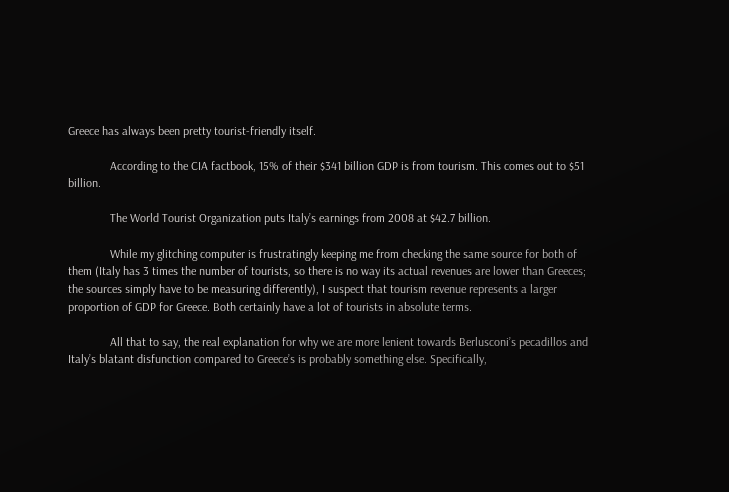Greece has always been pretty tourist-friendly itself.

              According to the CIA factbook, 15% of their $341 billion GDP is from tourism. This comes out to $51 billion.

              The World Tourist Organization puts Italy’s earnings from 2008 at $42.7 billion.

              While my glitching computer is frustratingly keeping me from checking the same source for both of them (Italy has 3 times the number of tourists, so there is no way its actual revenues are lower than Greeces; the sources simply have to be measuring differently), I suspect that tourism revenue represents a larger proportion of GDP for Greece. Both certainly have a lot of tourists in absolute terms.

              All that to say, the real explanation for why we are more lenient towards Berlusconi’s pecadillos and Italy’s blatant disfunction compared to Greece’s is probably something else. Specifically,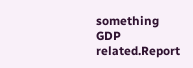something GDP related.Report